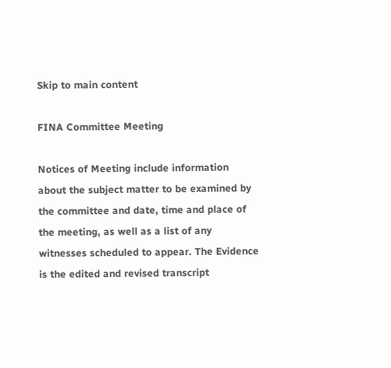Skip to main content

FINA Committee Meeting

Notices of Meeting include information about the subject matter to be examined by the committee and date, time and place of the meeting, as well as a list of any witnesses scheduled to appear. The Evidence is the edited and revised transcript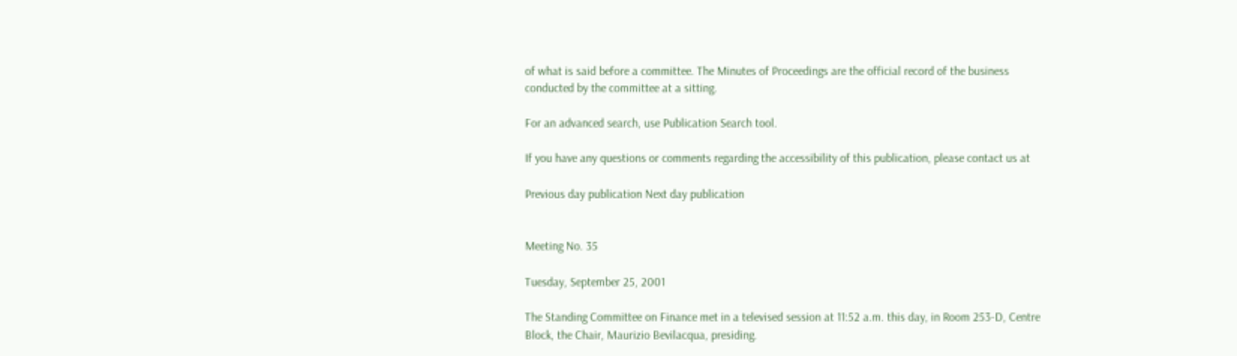of what is said before a committee. The Minutes of Proceedings are the official record of the business conducted by the committee at a sitting.

For an advanced search, use Publication Search tool.

If you have any questions or comments regarding the accessibility of this publication, please contact us at

Previous day publication Next day publication


Meeting No. 35

Tuesday, September 25, 2001

The Standing Committee on Finance met in a televised session at 11:52 a.m. this day, in Room 253-D, Centre Block, the Chair, Maurizio Bevilacqua, presiding.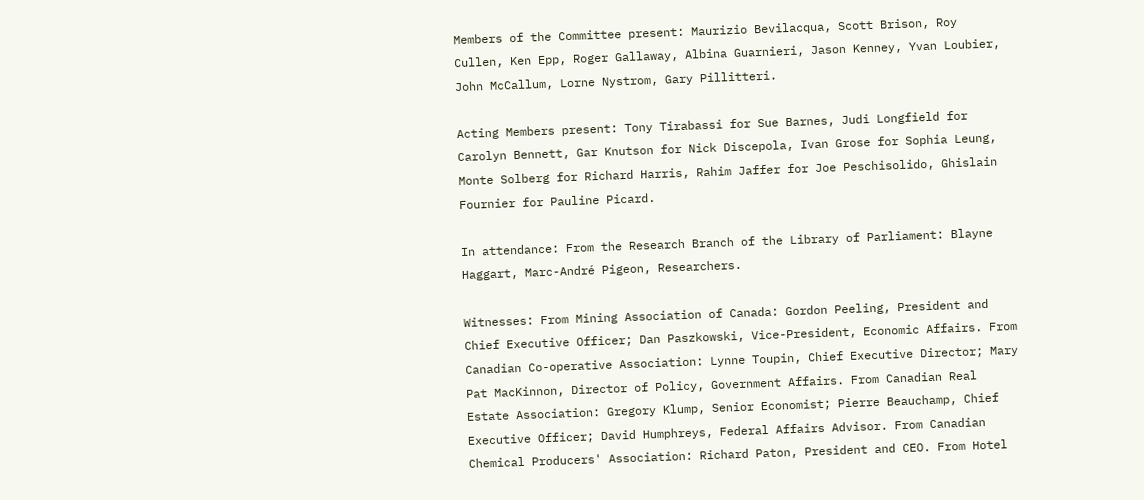Members of the Committee present: Maurizio Bevilacqua, Scott Brison, Roy Cullen, Ken Epp, Roger Gallaway, Albina Guarnieri, Jason Kenney, Yvan Loubier, John McCallum, Lorne Nystrom, Gary Pillitteri.

Acting Members present: Tony Tirabassi for Sue Barnes, Judi Longfield for Carolyn Bennett, Gar Knutson for Nick Discepola, Ivan Grose for Sophia Leung, Monte Solberg for Richard Harris, Rahim Jaffer for Joe Peschisolido, Ghislain Fournier for Pauline Picard.

In attendance: From the Research Branch of the Library of Parliament: Blayne Haggart, Marc-André Pigeon, Researchers.

Witnesses: From Mining Association of Canada: Gordon Peeling, President and Chief Executive Officer; Dan Paszkowski, Vice-President, Economic Affairs. From Canadian Co-operative Association: Lynne Toupin, Chief Executive Director; Mary Pat MacKinnon, Director of Policy, Government Affairs. From Canadian Real Estate Association: Gregory Klump, Senior Economist; Pierre Beauchamp, Chief Executive Officer; David Humphreys, Federal Affairs Advisor. From Canadian Chemical Producers' Association: Richard Paton, President and CEO. From Hotel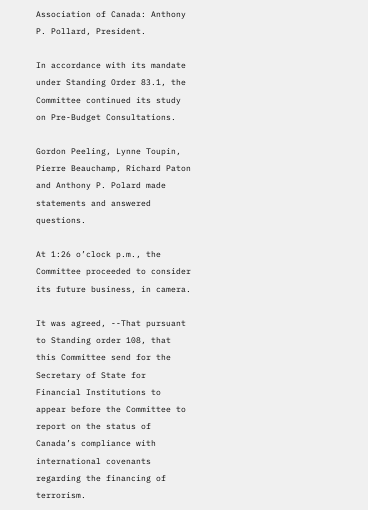Association of Canada: Anthony P. Pollard, President.

In accordance with its mandate under Standing Order 83.1, the Committee continued its study on Pre-Budget Consultations.

Gordon Peeling, Lynne Toupin, Pierre Beauchamp, Richard Paton and Anthony P. Polard made statements and answered questions.

At 1:26 o’clock p.m., the Committee proceeded to consider its future business, in camera.

It was agreed, --That pursuant to Standing order 108, that this Committee send for the Secretary of State for Financial Institutions to appear before the Committee to report on the status of Canada’s compliance with international covenants regarding the financing of terrorism.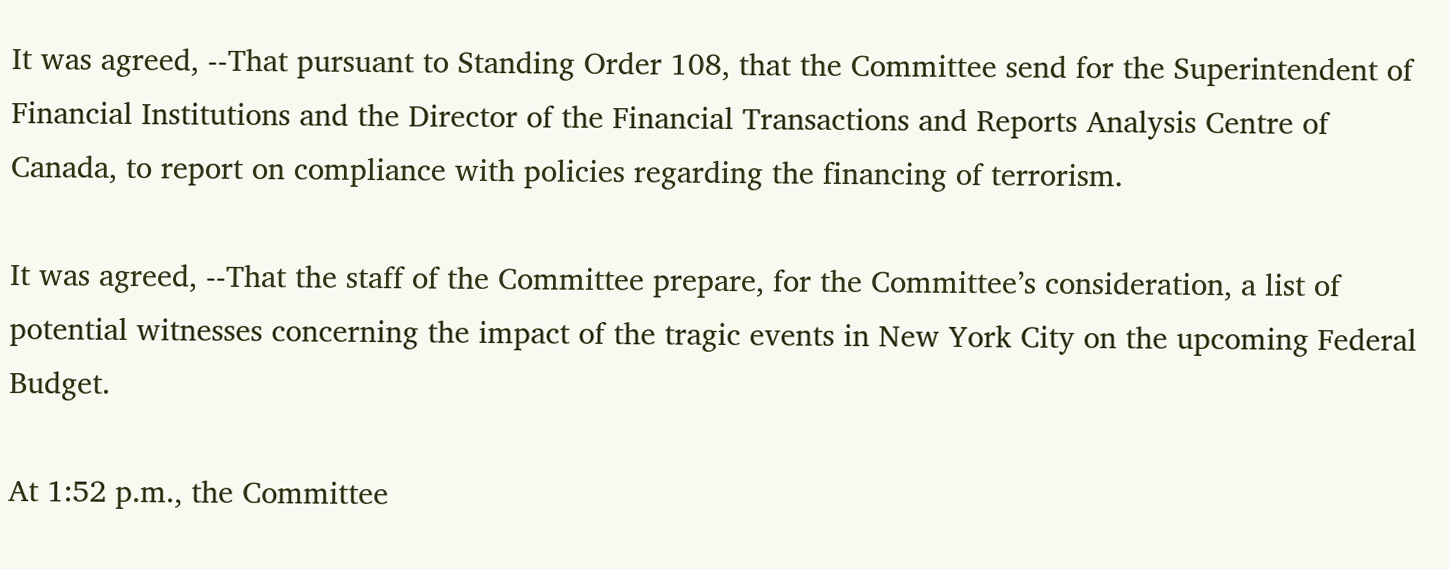It was agreed, --That pursuant to Standing Order 108, that the Committee send for the Superintendent of Financial Institutions and the Director of the Financial Transactions and Reports Analysis Centre of Canada, to report on compliance with policies regarding the financing of terrorism.

It was agreed, --That the staff of the Committee prepare, for the Committee’s consideration, a list of potential witnesses concerning the impact of the tragic events in New York City on the upcoming Federal Budget.

At 1:52 p.m., the Committee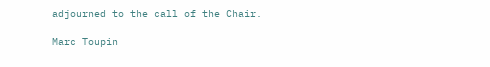adjourned to the call of the Chair.

Marc Toupin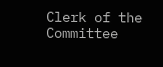Clerk of the Committee